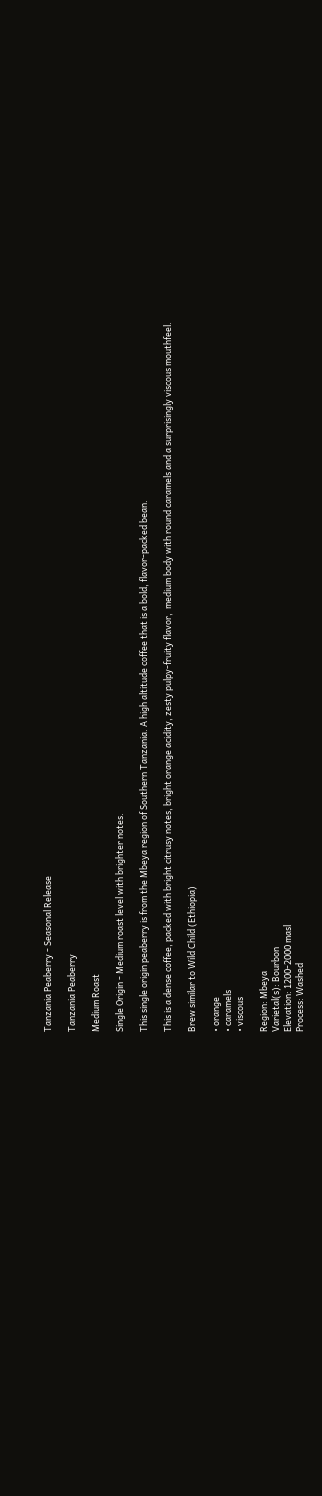Tanzania Peaberry - Seasonal Release

Tanzania Peaberry

Medium Roast

Single Origin - Medium roast level with brighter notes.

This single origin peaberry is from the Mbeya region of Southern Tanzania. A high altitude coffee that is a bold, flavor-packed bean.

This is a dense coffee, packed with bright citrusy notes, bright orange acidity, zesty pulpy-fruity flavor,  medium body with round caramels and a surprisingly viscous mouthfeel.

Brew similar to Wild Child (Ethiopia)

• orange
• caramels
• viscous

Region: Mbeya
Varietal(s): Bourbon
Elevation: 1200-2000 masl
Process: Washed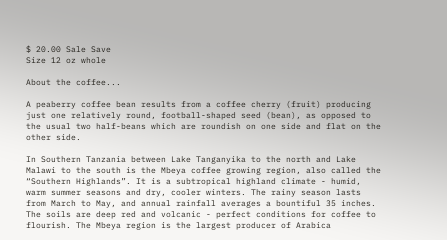$ 20.00 Sale Save
Size 12 oz whole

About the coffee...

A peaberry coffee bean results from a coffee cherry (fruit) producing just one relatively round, football-shaped seed (bean), as opposed to the usual two half-beans which are roundish on one side and flat on the other side.

In Southern Tanzania between Lake Tanganyika to the north and Lake Malawi to the south is the Mbeya coffee growing region, also called the “Southern Highlands”. It is a subtropical highland climate - humid, warm summer seasons and dry, cooler winters. The rainy season lasts from March to May, and annual rainfall averages a bountiful 35 inches. The soils are deep red and volcanic - perfect conditions for coffee to flourish. The Mbeya region is the largest producer of Arabica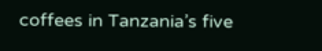coffees in Tanzania’s five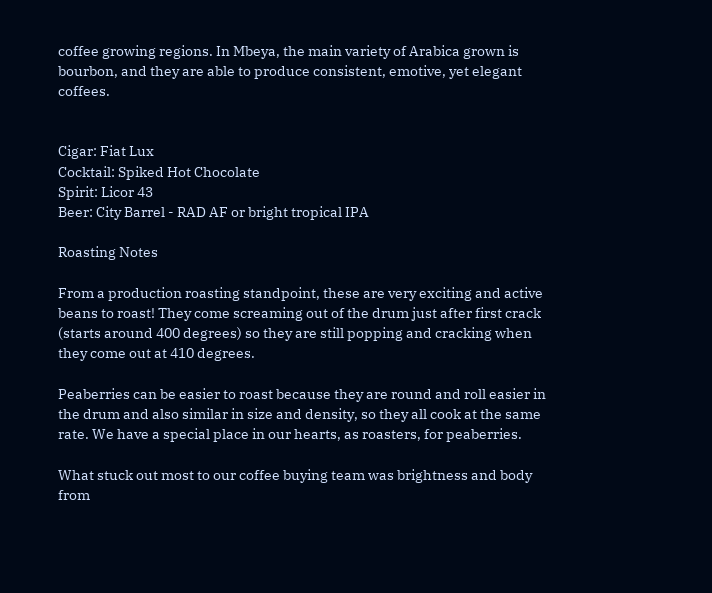coffee growing regions. In Mbeya, the main variety of Arabica grown is bourbon, and they are able to produce consistent, emotive, yet elegant coffees.


Cigar: Fiat Lux
Cocktail: Spiked Hot Chocolate
Spirit: Licor 43
Beer: City Barrel - RAD AF or bright tropical IPA

Roasting Notes

From a production roasting standpoint, these are very exciting and active beans to roast! They come screaming out of the drum just after first crack (starts around 400 degrees) so they are still popping and cracking when they come out at 410 degrees.

Peaberries can be easier to roast because they are round and roll easier in the drum and also similar in size and density, so they all cook at the same rate. We have a special place in our hearts, as roasters, for peaberries.

What stuck out most to our coffee buying team was brightness and body from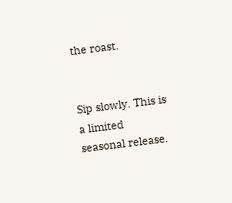the roast.


Sip slowly. This is a limited seasonal release.